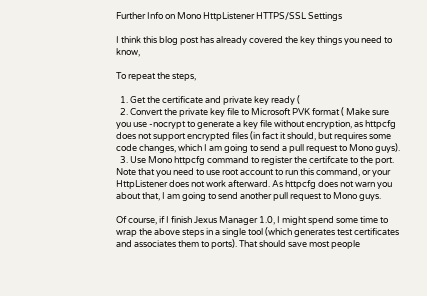Further Info on Mono HttpListener HTTPS/SSL Settings

I think this blog post has already covered the key things you need to know,

To repeat the steps,

  1. Get the certificate and private key ready (
  2. Convert the private key file to Microsoft PVK format ( Make sure you use -nocrypt to generate a key file without encryption, as httpcfg does not support encrypted files (in fact it should, but requires some code changes, which I am going to send a pull request to Mono guys).
  3. Use Mono httpcfg command to register the certifcate to the port. Note that you need to use root account to run this command, or your HttpListener does not work afterward. As httpcfg does not warn you about that, I am going to send another pull request to Mono guys.

Of course, if I finish Jexus Manager 1.0, I might spend some time to wrap the above steps in a single tool (which generates test certificates and associates them to ports). That should save most people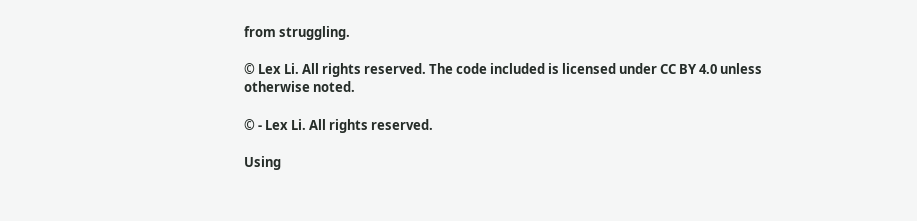from struggling.

© Lex Li. All rights reserved. The code included is licensed under CC BY 4.0 unless otherwise noted.

© - Lex Li. All rights reserved.

Using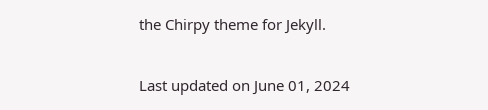the Chirpy theme for Jekyll.

Last updated on June 01, 2024